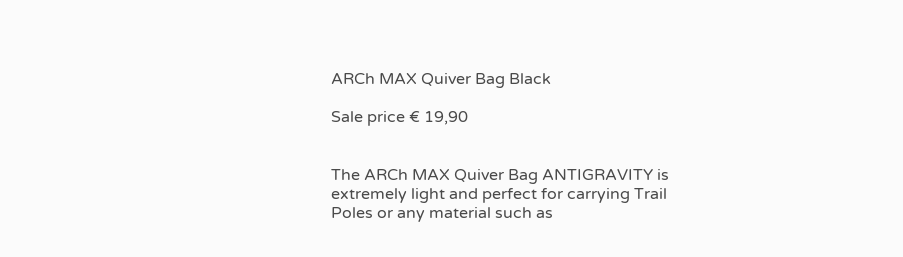ARCh MAX Quiver Bag Black

Sale price € 19,90


The ARCh MAX Quiver Bag ANTIGRAVITY is extremely light and perfect for carrying Trail Poles or any material such as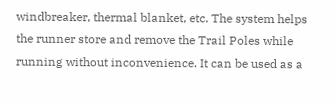windbreaker, thermal blanket, etc. The system helps the runner store and remove the Trail Poles while running without inconvenience. It can be used as a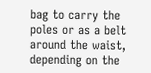bag to carry the poles or as a belt around the waist, depending on the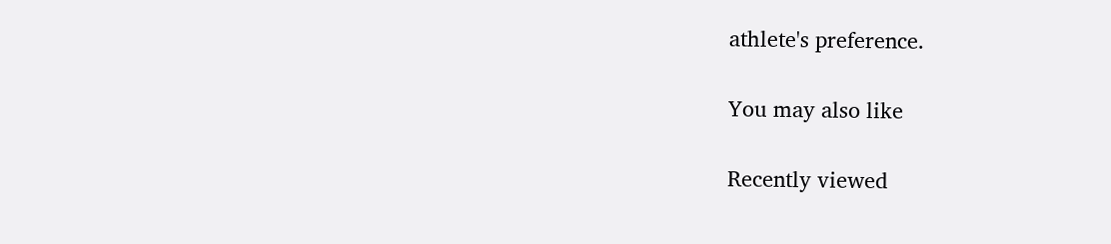athlete's preference.

You may also like

Recently viewed